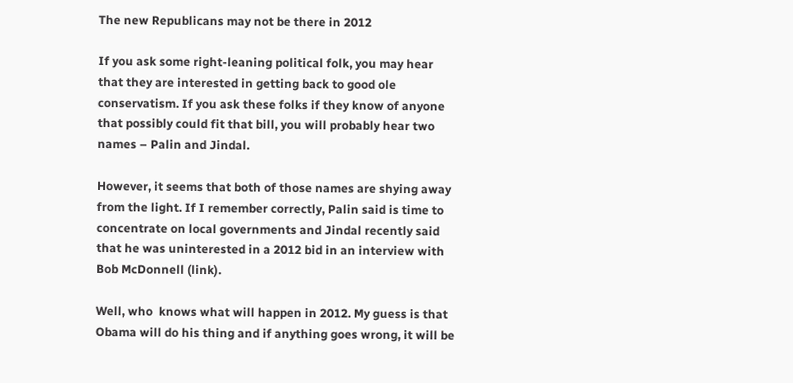The new Republicans may not be there in 2012

If you ask some right-leaning political folk, you may hear that they are interested in getting back to good ole conservatism. If you ask these folks if they know of anyone that possibly could fit that bill, you will probably hear two names – Palin and Jindal.

However, it seems that both of those names are shying away from the light. If I remember correctly, Palin said is time to concentrate on local governments and Jindal recently said that he was uninterested in a 2012 bid in an interview with Bob McDonnell (link).

Well, who  knows what will happen in 2012. My guess is that Obama will do his thing and if anything goes wrong, it will be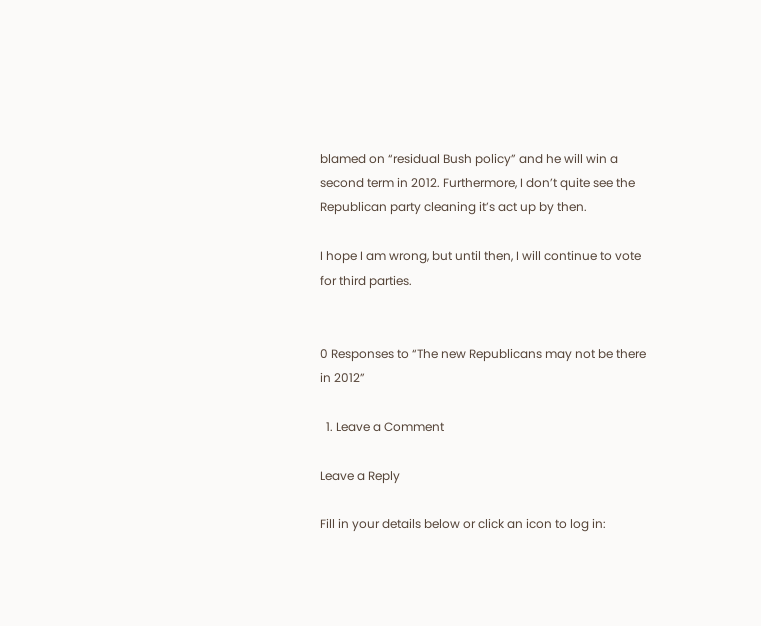blamed on “residual Bush policy” and he will win a second term in 2012. Furthermore, I don’t quite see the Republican party cleaning it’s act up by then.

I hope I am wrong, but until then, I will continue to vote for third parties.


0 Responses to “The new Republicans may not be there in 2012”

  1. Leave a Comment

Leave a Reply

Fill in your details below or click an icon to log in: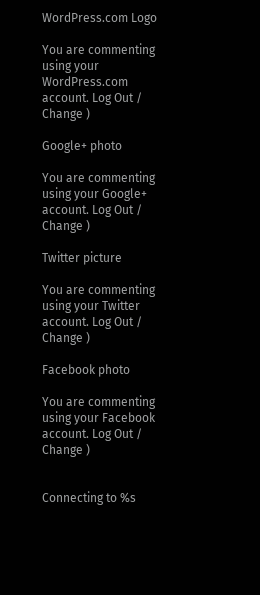WordPress.com Logo

You are commenting using your WordPress.com account. Log Out /  Change )

Google+ photo

You are commenting using your Google+ account. Log Out /  Change )

Twitter picture

You are commenting using your Twitter account. Log Out /  Change )

Facebook photo

You are commenting using your Facebook account. Log Out /  Change )


Connecting to %s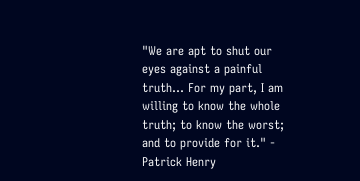"We are apt to shut our eyes against a painful truth... For my part, I am willing to know the whole truth; to know the worst; and to provide for it." - Patrick Henry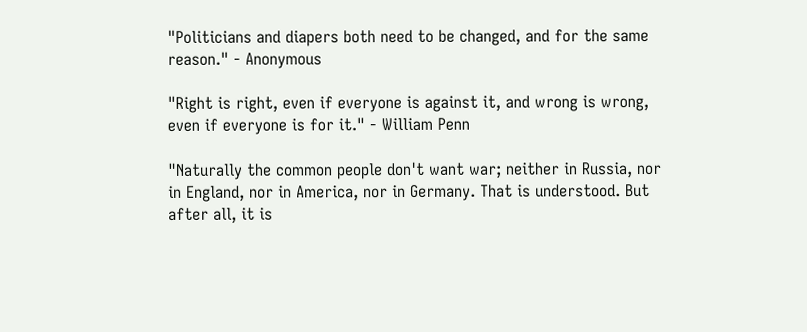"Politicians and diapers both need to be changed, and for the same reason." - Anonymous

"Right is right, even if everyone is against it, and wrong is wrong, even if everyone is for it." - William Penn

"Naturally the common people don't want war; neither in Russia, nor in England, nor in America, nor in Germany. That is understood. But after all, it is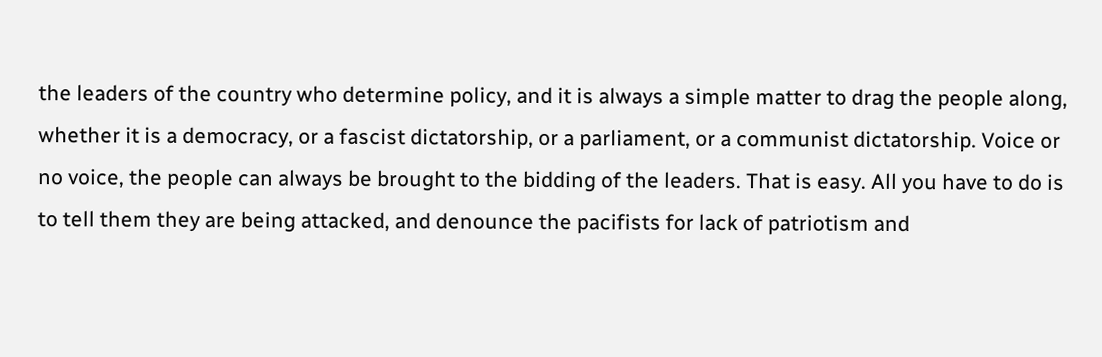the leaders of the country who determine policy, and it is always a simple matter to drag the people along, whether it is a democracy, or a fascist dictatorship, or a parliament, or a communist dictatorship. Voice or no voice, the people can always be brought to the bidding of the leaders. That is easy. All you have to do is to tell them they are being attacked, and denounce the pacifists for lack of patriotism and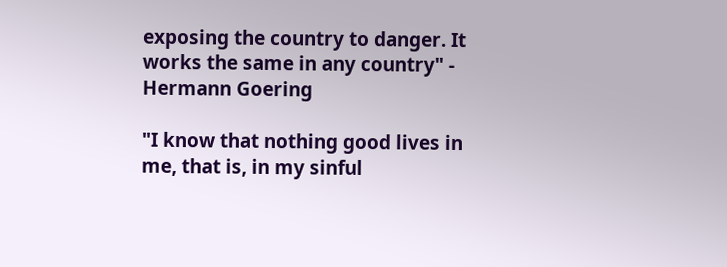exposing the country to danger. It works the same in any country" - Hermann Goering

"I know that nothing good lives in me, that is, in my sinful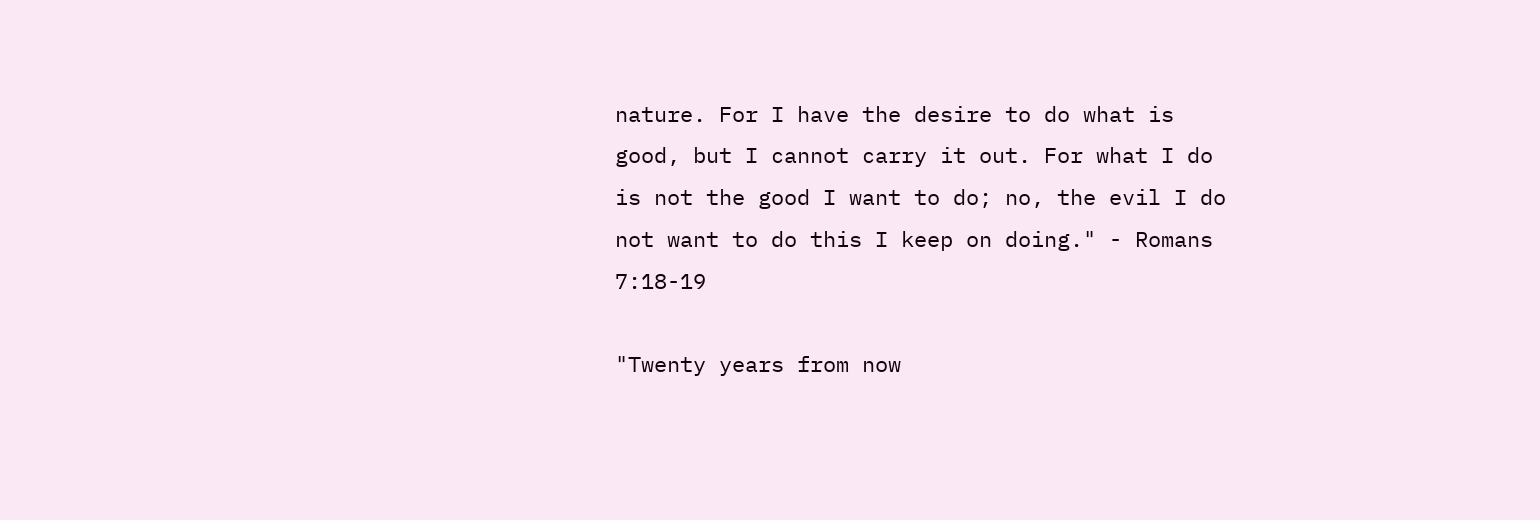nature. For I have the desire to do what is good, but I cannot carry it out. For what I do is not the good I want to do; no, the evil I do not want to do this I keep on doing." - Romans 7:18-19

"Twenty years from now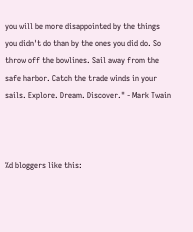you will be more disappointed by the things you didn't do than by the ones you did do. So throw off the bowlines. Sail away from the safe harbor. Catch the trade winds in your sails. Explore. Dream. Discover." - Mark Twain



%d bloggers like this: